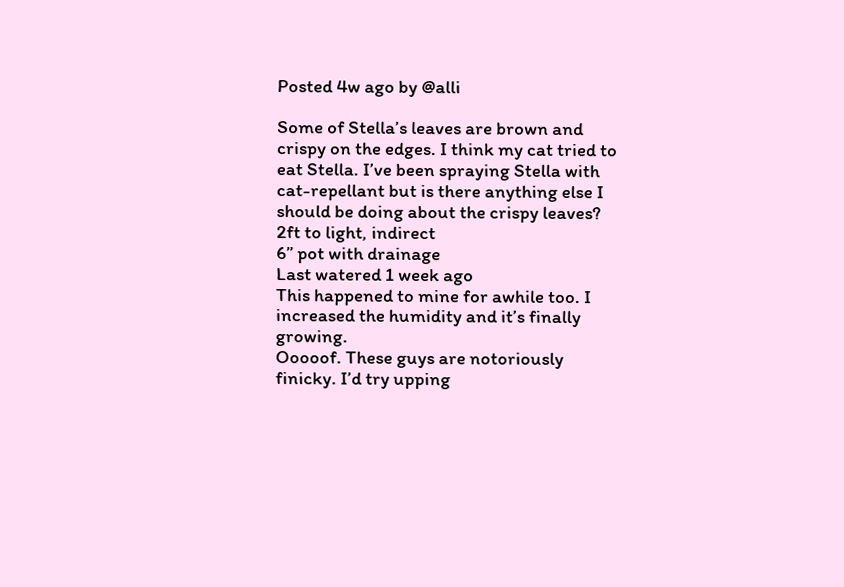Posted 4w ago by @alli

Some of Stella’s leaves are brown and crispy on the edges. I think my cat tried to eat Stella. I’ve been spraying Stella with cat-repellant but is there anything else I should be doing about the crispy leaves?
2ft to light, indirect
6” pot with drainage
Last watered 1 week ago
This happened to mine for awhile too. I increased the humidity and it’s finally growing.
Ooooof. These guys are notoriously finicky. I’d try upping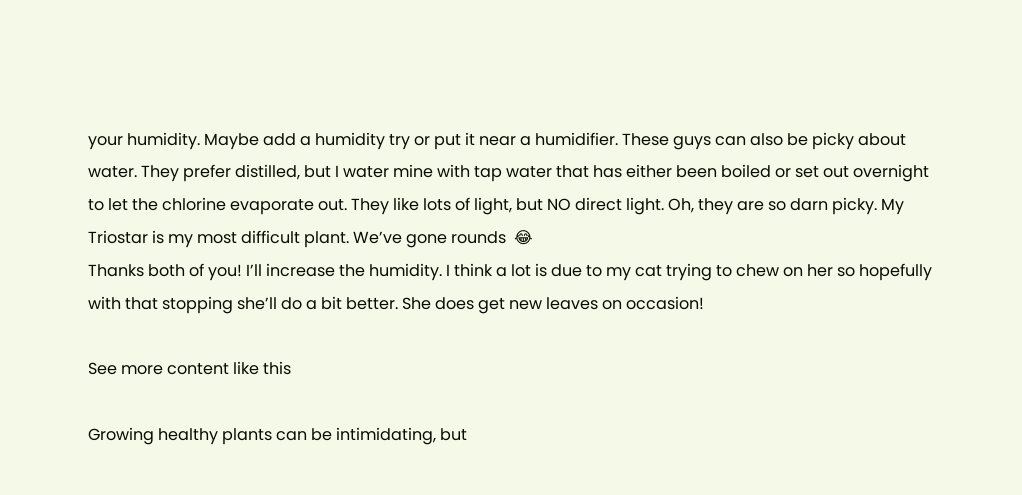your humidity. Maybe add a humidity try or put it near a humidifier. These guys can also be picky about water. They prefer distilled, but I water mine with tap water that has either been boiled or set out overnight to let the chlorine evaporate out. They like lots of light, but NO direct light. Oh, they are so darn picky. My Triostar is my most difficult plant. We’ve gone rounds  😂
Thanks both of you! I’ll increase the humidity. I think a lot is due to my cat trying to chew on her so hopefully with that stopping she’ll do a bit better. She does get new leaves on occasion!

See more content like this

Growing healthy plants can be intimidating, but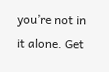you’re not in it alone. Get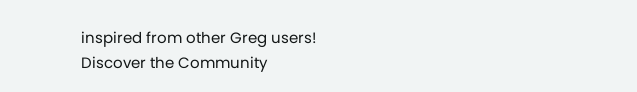inspired from other Greg users!
Discover the Community